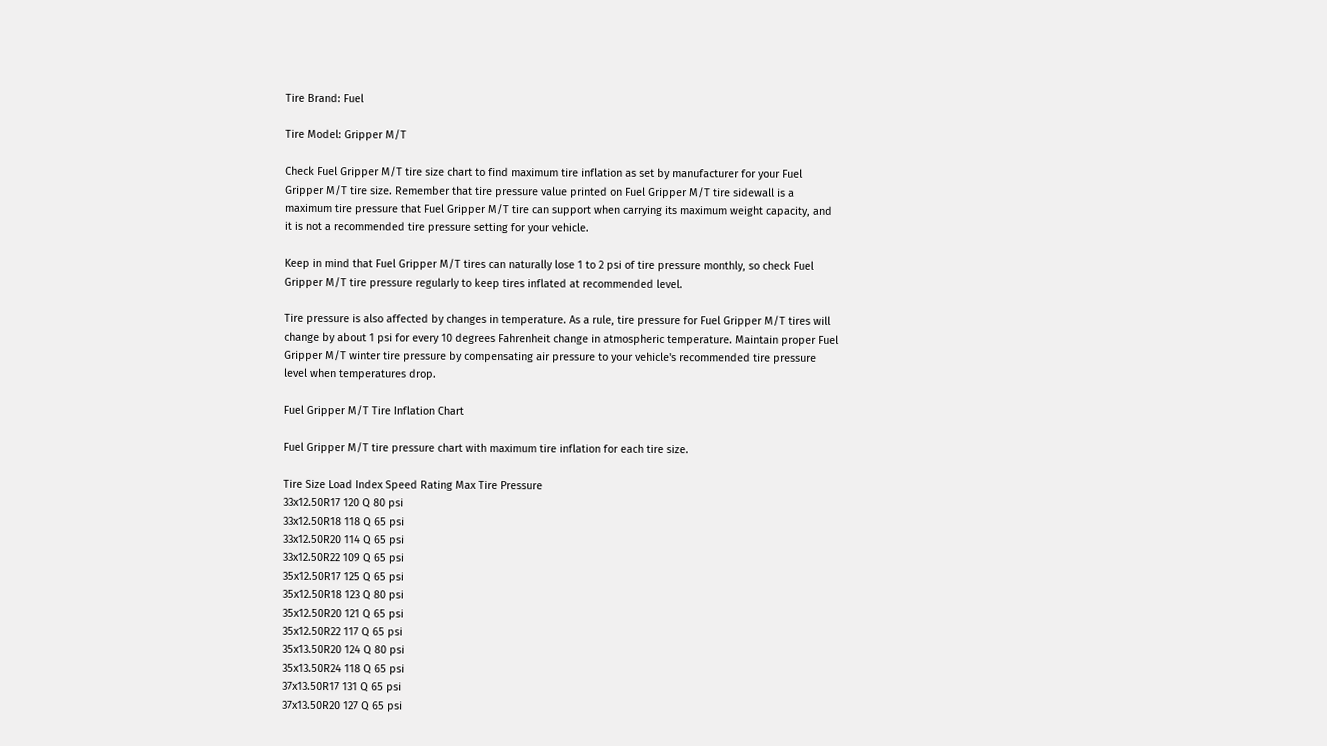Tire Brand: Fuel

Tire Model: Gripper M/T

Check Fuel Gripper M/T tire size chart to find maximum tire inflation as set by manufacturer for your Fuel Gripper M/T tire size. Remember that tire pressure value printed on Fuel Gripper M/T tire sidewall is a maximum tire pressure that Fuel Gripper M/T tire can support when carrying its maximum weight capacity, and it is not a recommended tire pressure setting for your vehicle.

Keep in mind that Fuel Gripper M/T tires can naturally lose 1 to 2 psi of tire pressure monthly, so check Fuel Gripper M/T tire pressure regularly to keep tires inflated at recommended level.

Tire pressure is also affected by changes in temperature. As a rule, tire pressure for Fuel Gripper M/T tires will change by about 1 psi for every 10 degrees Fahrenheit change in atmospheric temperature. Maintain proper Fuel Gripper M/T winter tire pressure by compensating air pressure to your vehicle's recommended tire pressure level when temperatures drop.

Fuel Gripper M/T Tire Inflation Chart

Fuel Gripper M/T tire pressure chart with maximum tire inflation for each tire size.

Tire Size Load Index Speed Rating Max Tire Pressure
33x12.50R17 120 Q 80 psi
33x12.50R18 118 Q 65 psi
33x12.50R20 114 Q 65 psi
33x12.50R22 109 Q 65 psi
35x12.50R17 125 Q 65 psi
35x12.50R18 123 Q 80 psi
35x12.50R20 121 Q 65 psi
35x12.50R22 117 Q 65 psi
35x13.50R20 124 Q 80 psi
35x13.50R24 118 Q 65 psi
37x13.50R17 131 Q 65 psi
37x13.50R20 127 Q 65 psi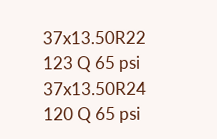37x13.50R22 123 Q 65 psi
37x13.50R24 120 Q 65 psi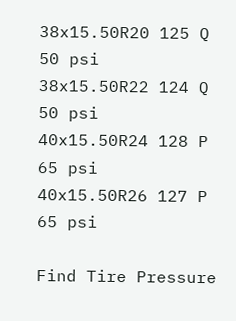38x15.50R20 125 Q 50 psi
38x15.50R22 124 Q 50 psi
40x15.50R24 128 P 65 psi
40x15.50R26 127 P 65 psi

Find Tire Pressure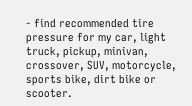- find recommended tire pressure for my car, light truck, pickup, minivan, crossover, SUV, motorcycle, sports bike, dirt bike or scooter.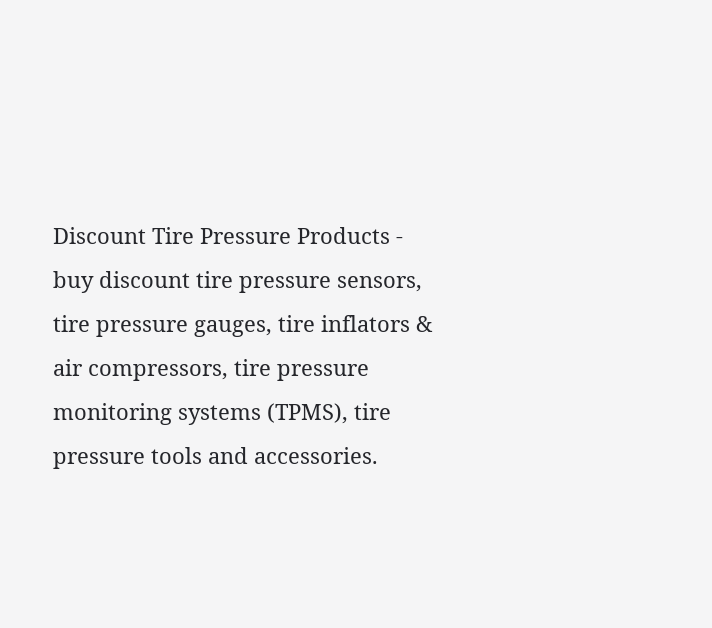Discount Tire Pressure Products - buy discount tire pressure sensors, tire pressure gauges, tire inflators & air compressors, tire pressure monitoring systems (TPMS), tire pressure tools and accessories.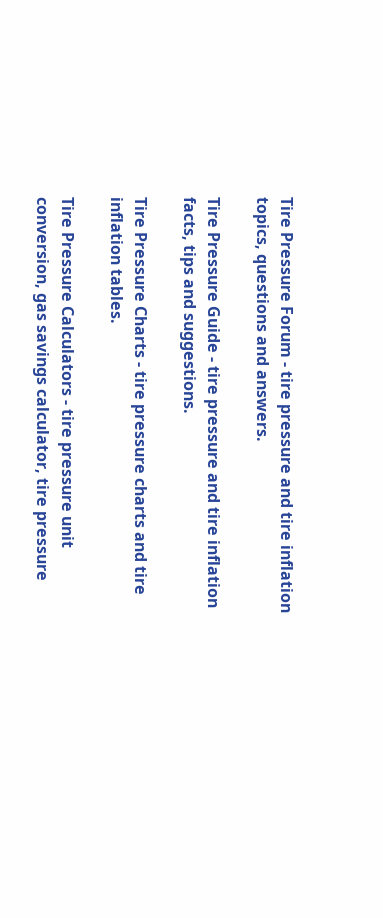Tire Pressure Forum - tire pressure and tire inflation topics, questions and answers.

Tire Pressure Guide - tire pressure and tire inflation facts, tips and suggestions.

Tire Pressure Charts - tire pressure charts and tire inflation tables.

Tire Pressure Calculators - tire pressure unit conversion, gas savings calculator, tire pressure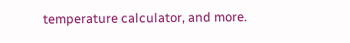temperature calculator, and more.